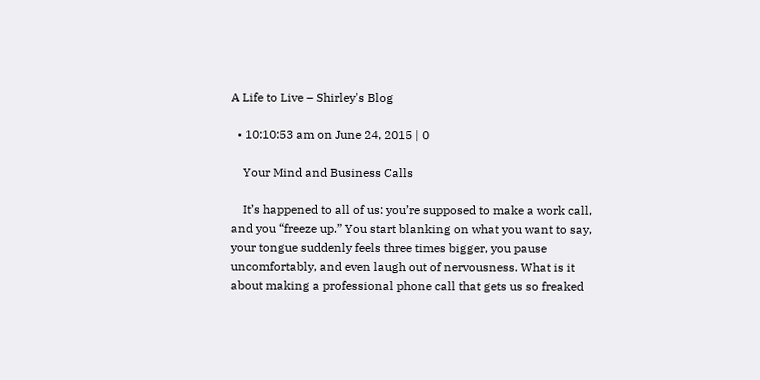A Life to Live – Shirley's Blog

  • 10:10:53 am on June 24, 2015 | 0

    Your Mind and Business Calls

    It’s happened to all of us: you’re supposed to make a work call, and you “freeze up.” You start blanking on what you want to say, your tongue suddenly feels three times bigger, you pause uncomfortably, and even laugh out of nervousness. What is it about making a professional phone call that gets us so freaked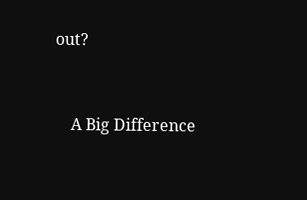out?


    A Big Difference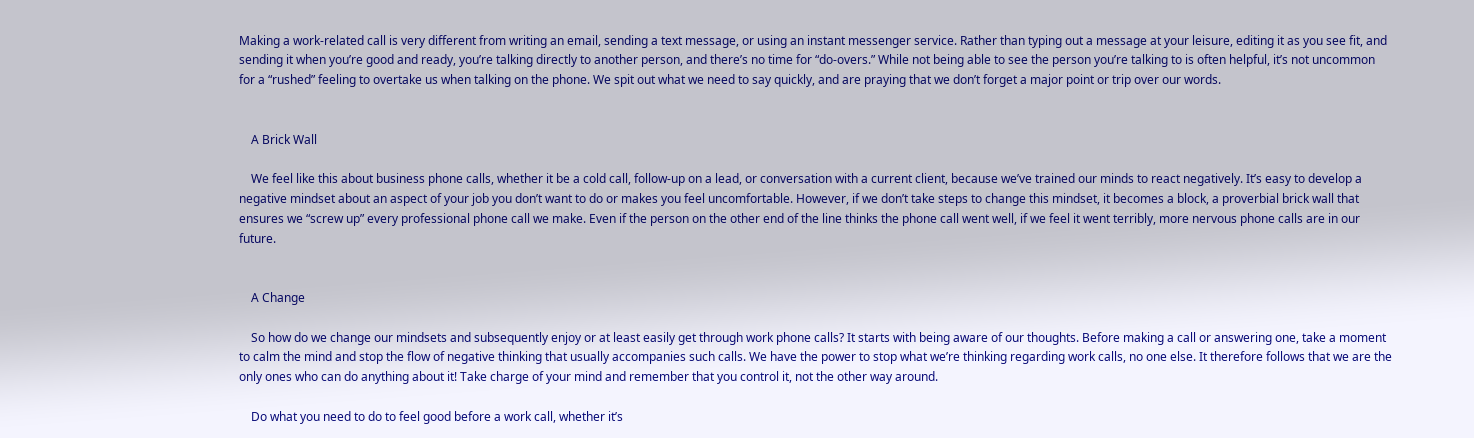Making a work-related call is very different from writing an email, sending a text message, or using an instant messenger service. Rather than typing out a message at your leisure, editing it as you see fit, and sending it when you’re good and ready, you’re talking directly to another person, and there’s no time for “do-overs.” While not being able to see the person you’re talking to is often helpful, it’s not uncommon for a “rushed” feeling to overtake us when talking on the phone. We spit out what we need to say quickly, and are praying that we don’t forget a major point or trip over our words.


    A Brick Wall

    We feel like this about business phone calls, whether it be a cold call, follow-up on a lead, or conversation with a current client, because we’ve trained our minds to react negatively. It’s easy to develop a negative mindset about an aspect of your job you don’t want to do or makes you feel uncomfortable. However, if we don’t take steps to change this mindset, it becomes a block, a proverbial brick wall that ensures we “screw up” every professional phone call we make. Even if the person on the other end of the line thinks the phone call went well, if we feel it went terribly, more nervous phone calls are in our future.


    A Change

    So how do we change our mindsets and subsequently enjoy or at least easily get through work phone calls? It starts with being aware of our thoughts. Before making a call or answering one, take a moment to calm the mind and stop the flow of negative thinking that usually accompanies such calls. We have the power to stop what we’re thinking regarding work calls, no one else. It therefore follows that we are the only ones who can do anything about it! Take charge of your mind and remember that you control it, not the other way around.

    Do what you need to do to feel good before a work call, whether it’s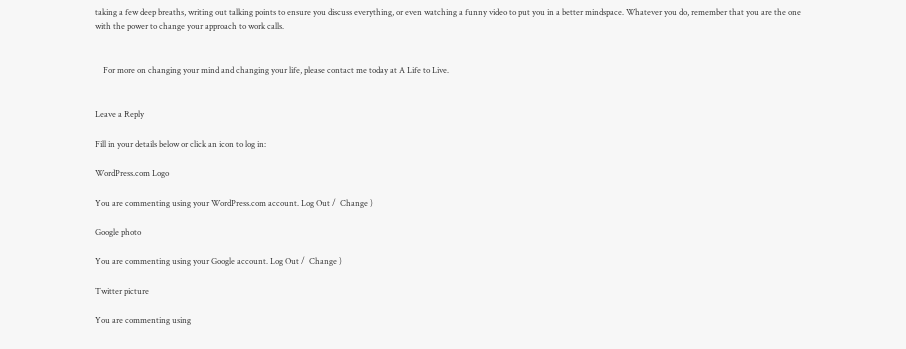taking a few deep breaths, writing out talking points to ensure you discuss everything, or even watching a funny video to put you in a better mindspace. Whatever you do, remember that you are the one with the power to change your approach to work calls.


    For more on changing your mind and changing your life, please contact me today at A Life to Live.


Leave a Reply

Fill in your details below or click an icon to log in:

WordPress.com Logo

You are commenting using your WordPress.com account. Log Out /  Change )

Google photo

You are commenting using your Google account. Log Out /  Change )

Twitter picture

You are commenting using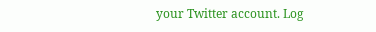your Twitter account. Log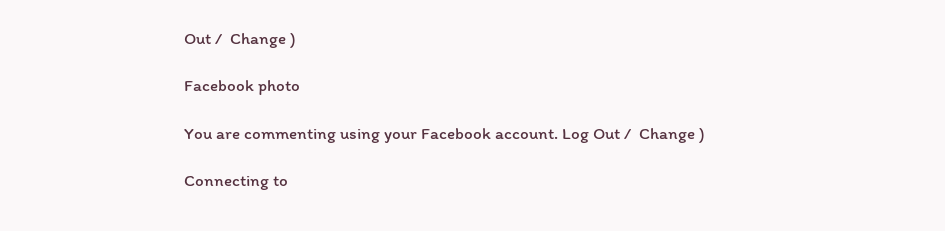Out /  Change )

Facebook photo

You are commenting using your Facebook account. Log Out /  Change )

Connecting to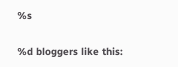%s

%d bloggers like this: